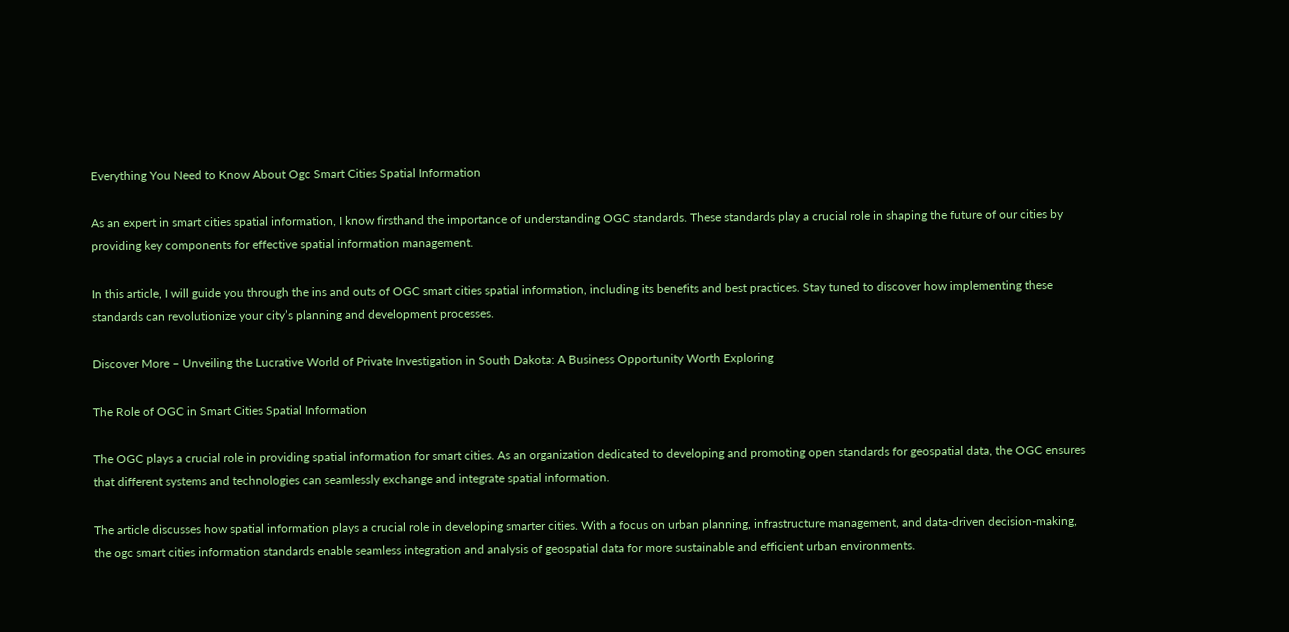Everything You Need to Know About Ogc Smart Cities Spatial Information

As an expert in smart cities spatial information, I know firsthand the importance of understanding OGC standards. These standards play a crucial role in shaping the future of our cities by providing key components for effective spatial information management.

In this article, I will guide you through the ins and outs of OGC smart cities spatial information, including its benefits and best practices. Stay tuned to discover how implementing these standards can revolutionize your city’s planning and development processes.

Discover More – Unveiling the Lucrative World of Private Investigation in South Dakota: A Business Opportunity Worth Exploring

The Role of OGC in Smart Cities Spatial Information

The OGC plays a crucial role in providing spatial information for smart cities. As an organization dedicated to developing and promoting open standards for geospatial data, the OGC ensures that different systems and technologies can seamlessly exchange and integrate spatial information.

The article discusses how spatial information plays a crucial role in developing smarter cities. With a focus on urban planning, infrastructure management, and data-driven decision-making, the ogc smart cities information standards enable seamless integration and analysis of geospatial data for more sustainable and efficient urban environments.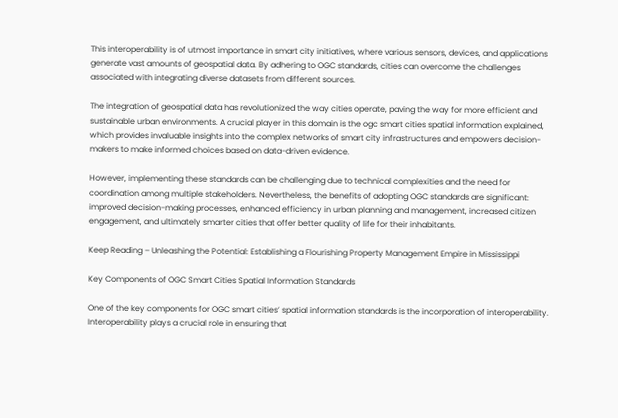This interoperability is of utmost importance in smart city initiatives, where various sensors, devices, and applications generate vast amounts of geospatial data. By adhering to OGC standards, cities can overcome the challenges associated with integrating diverse datasets from different sources.

The integration of geospatial data has revolutionized the way cities operate, paving the way for more efficient and sustainable urban environments. A crucial player in this domain is the ogc smart cities spatial information explained, which provides invaluable insights into the complex networks of smart city infrastructures and empowers decision-makers to make informed choices based on data-driven evidence.

However, implementing these standards can be challenging due to technical complexities and the need for coordination among multiple stakeholders. Nevertheless, the benefits of adopting OGC standards are significant: improved decision-making processes, enhanced efficiency in urban planning and management, increased citizen engagement, and ultimately smarter cities that offer better quality of life for their inhabitants.

Keep Reading – Unleashing the Potential: Establishing a Flourishing Property Management Empire in Mississippi

Key Components of OGC Smart Cities Spatial Information Standards

One of the key components for OGC smart cities’ spatial information standards is the incorporation of interoperability. Interoperability plays a crucial role in ensuring that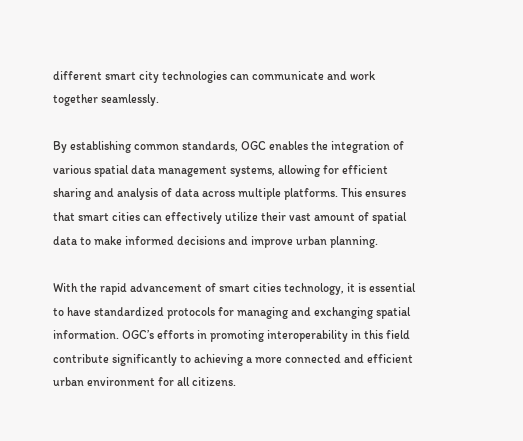different smart city technologies can communicate and work together seamlessly.

By establishing common standards, OGC enables the integration of various spatial data management systems, allowing for efficient sharing and analysis of data across multiple platforms. This ensures that smart cities can effectively utilize their vast amount of spatial data to make informed decisions and improve urban planning.

With the rapid advancement of smart cities technology, it is essential to have standardized protocols for managing and exchanging spatial information. OGC’s efforts in promoting interoperability in this field contribute significantly to achieving a more connected and efficient urban environment for all citizens.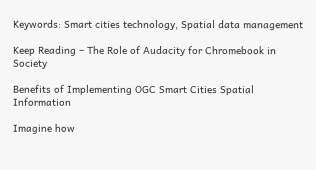Keywords: Smart cities technology, Spatial data management

Keep Reading – The Role of Audacity for Chromebook in Society

Benefits of Implementing OGC Smart Cities Spatial Information

Imagine how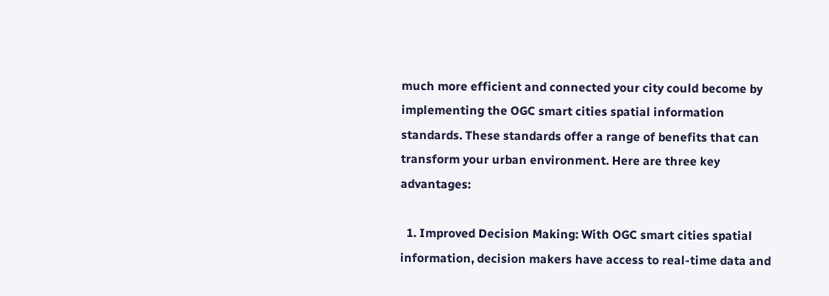much more efficient and connected your city could become by implementing the OGC smart cities spatial information standards. These standards offer a range of benefits that can transform your urban environment. Here are three key advantages:

  1. Improved Decision Making: With OGC smart cities spatial information, decision makers have access to real-time data and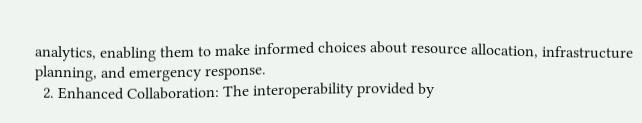analytics, enabling them to make informed choices about resource allocation, infrastructure planning, and emergency response.
  2. Enhanced Collaboration: The interoperability provided by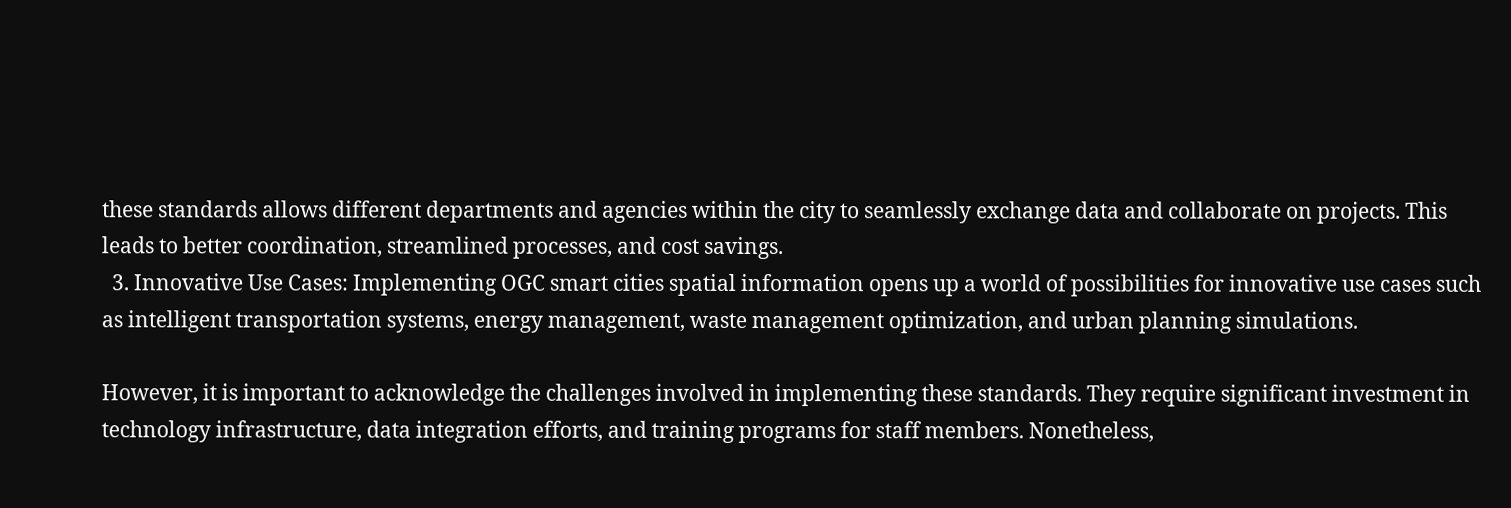these standards allows different departments and agencies within the city to seamlessly exchange data and collaborate on projects. This leads to better coordination, streamlined processes, and cost savings.
  3. Innovative Use Cases: Implementing OGC smart cities spatial information opens up a world of possibilities for innovative use cases such as intelligent transportation systems, energy management, waste management optimization, and urban planning simulations.

However, it is important to acknowledge the challenges involved in implementing these standards. They require significant investment in technology infrastructure, data integration efforts, and training programs for staff members. Nonetheless,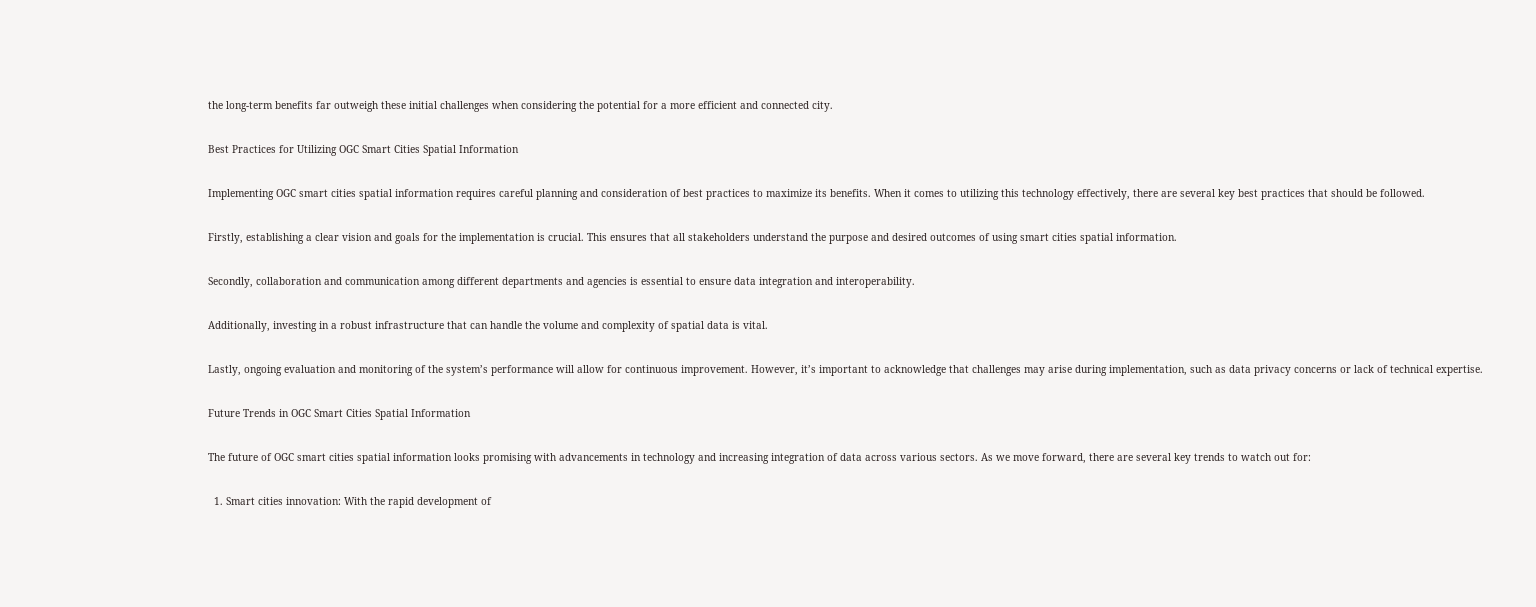the long-term benefits far outweigh these initial challenges when considering the potential for a more efficient and connected city.

Best Practices for Utilizing OGC Smart Cities Spatial Information

Implementing OGC smart cities spatial information requires careful planning and consideration of best practices to maximize its benefits. When it comes to utilizing this technology effectively, there are several key best practices that should be followed.

Firstly, establishing a clear vision and goals for the implementation is crucial. This ensures that all stakeholders understand the purpose and desired outcomes of using smart cities spatial information.

Secondly, collaboration and communication among different departments and agencies is essential to ensure data integration and interoperability.

Additionally, investing in a robust infrastructure that can handle the volume and complexity of spatial data is vital.

Lastly, ongoing evaluation and monitoring of the system’s performance will allow for continuous improvement. However, it’s important to acknowledge that challenges may arise during implementation, such as data privacy concerns or lack of technical expertise.

Future Trends in OGC Smart Cities Spatial Information

The future of OGC smart cities spatial information looks promising with advancements in technology and increasing integration of data across various sectors. As we move forward, there are several key trends to watch out for:

  1. Smart cities innovation: With the rapid development of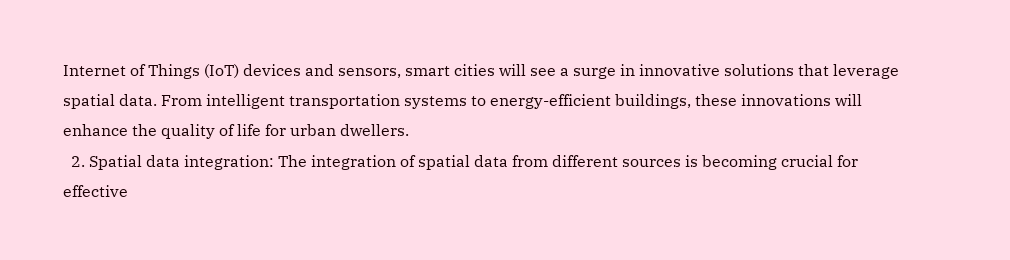Internet of Things (IoT) devices and sensors, smart cities will see a surge in innovative solutions that leverage spatial data. From intelligent transportation systems to energy-efficient buildings, these innovations will enhance the quality of life for urban dwellers.
  2. Spatial data integration: The integration of spatial data from different sources is becoming crucial for effective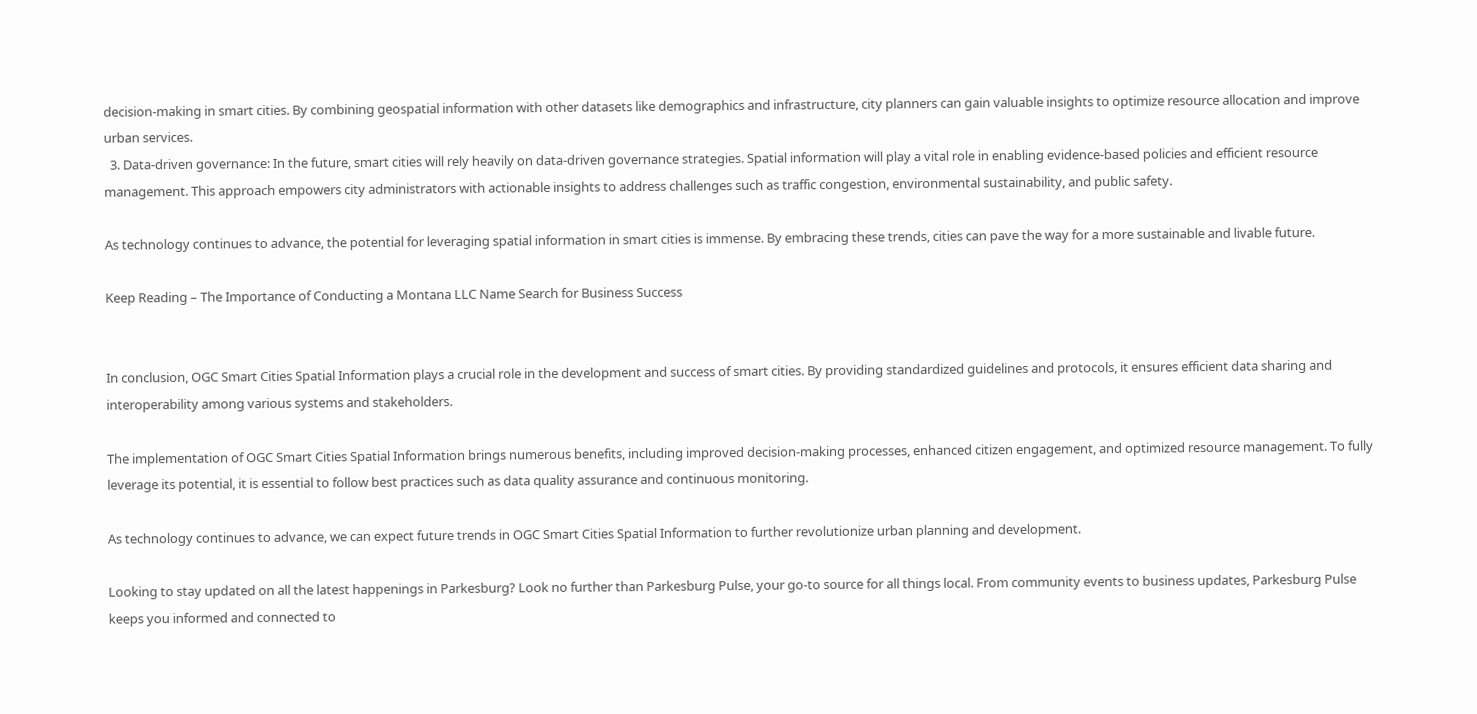decision-making in smart cities. By combining geospatial information with other datasets like demographics and infrastructure, city planners can gain valuable insights to optimize resource allocation and improve urban services.
  3. Data-driven governance: In the future, smart cities will rely heavily on data-driven governance strategies. Spatial information will play a vital role in enabling evidence-based policies and efficient resource management. This approach empowers city administrators with actionable insights to address challenges such as traffic congestion, environmental sustainability, and public safety.

As technology continues to advance, the potential for leveraging spatial information in smart cities is immense. By embracing these trends, cities can pave the way for a more sustainable and livable future.

Keep Reading – The Importance of Conducting a Montana LLC Name Search for Business Success


In conclusion, OGC Smart Cities Spatial Information plays a crucial role in the development and success of smart cities. By providing standardized guidelines and protocols, it ensures efficient data sharing and interoperability among various systems and stakeholders.

The implementation of OGC Smart Cities Spatial Information brings numerous benefits, including improved decision-making processes, enhanced citizen engagement, and optimized resource management. To fully leverage its potential, it is essential to follow best practices such as data quality assurance and continuous monitoring.

As technology continues to advance, we can expect future trends in OGC Smart Cities Spatial Information to further revolutionize urban planning and development.

Looking to stay updated on all the latest happenings in Parkesburg? Look no further than Parkesburg Pulse, your go-to source for all things local. From community events to business updates, Parkesburg Pulse keeps you informed and connected to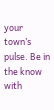your town’s pulse. Be in the know with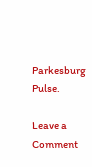Parkesburg Pulse.

Leave a Comment